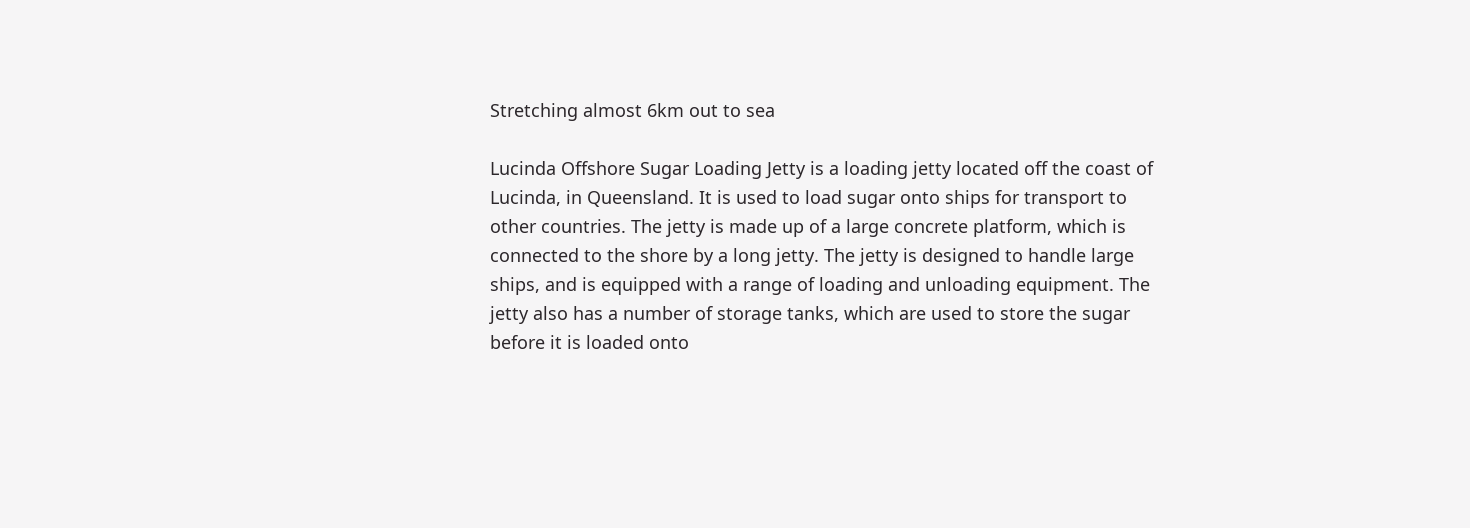Stretching almost 6km out to sea

Lucinda Offshore Sugar Loading Jetty is a loading jetty located off the coast of Lucinda, in Queensland. It is used to load sugar onto ships for transport to other countries. The jetty is made up of a large concrete platform, which is connected to the shore by a long jetty. The jetty is designed to handle large ships, and is equipped with a range of loading and unloading equipment. The jetty also has a number of storage tanks, which are used to store the sugar before it is loaded onto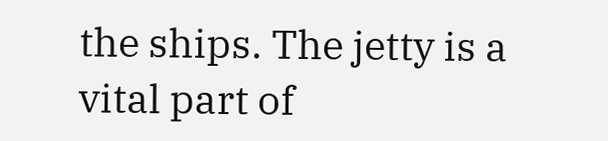the ships. The jetty is a vital part of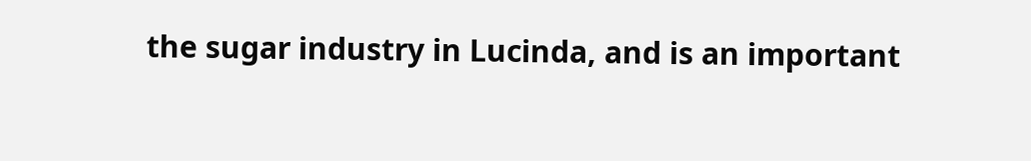the sugar industry in Lucinda, and is an important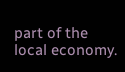part of the local economy.